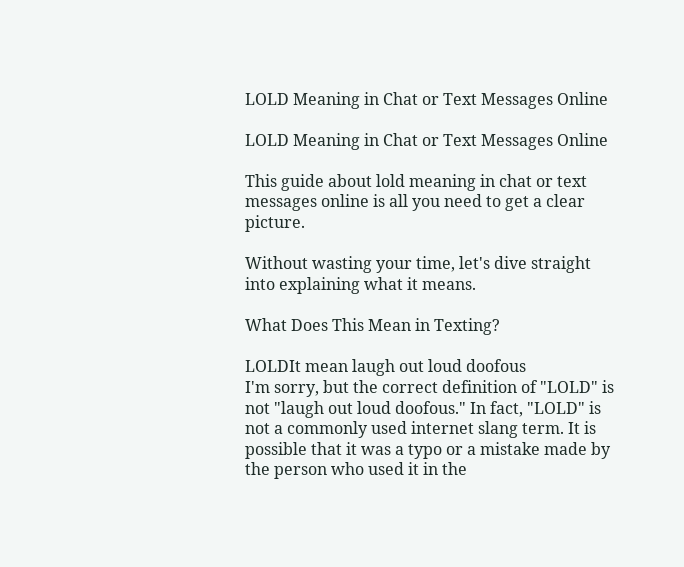LOLD Meaning in Chat or Text Messages Online

LOLD Meaning in Chat or Text Messages Online

This guide about lold meaning in chat or text messages online is all you need to get a clear picture.

Without wasting your time, let's dive straight into explaining what it means.

What Does This Mean in Texting?

LOLDIt mean laugh out loud doofous
I'm sorry, but the correct definition of "LOLD" is not "laugh out loud doofous." In fact, "LOLD" is not a commonly used internet slang term. It is possible that it was a typo or a mistake made by the person who used it in the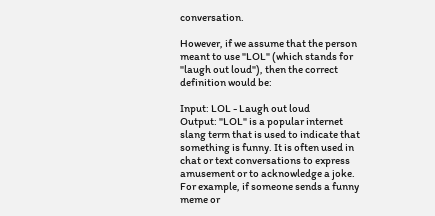conversation.

However, if we assume that the person meant to use "LOL" (which stands for "laugh out loud"), then the correct definition would be:

Input: LOL - Laugh out loud
Output: "LOL" is a popular internet slang term that is used to indicate that something is funny. It is often used in chat or text conversations to express amusement or to acknowledge a joke. For example, if someone sends a funny meme or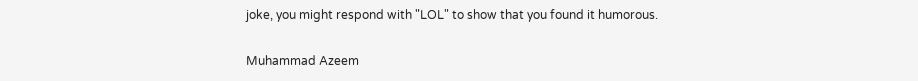joke, you might respond with "LOL" to show that you found it humorous.

Muhammad Azeem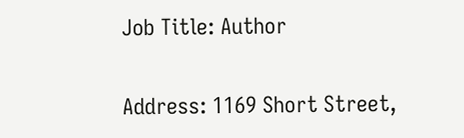Job Title: Author


Address: 1169 Short Street,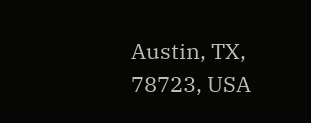Austin, TX, 78723, USA